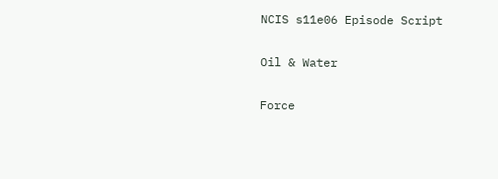NCIS s11e06 Episode Script

Oil & Water

Force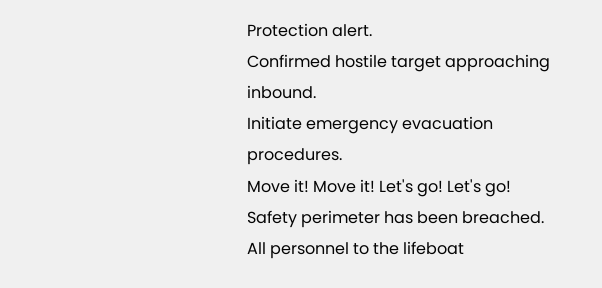Protection alert.
Confirmed hostile target approaching inbound.
Initiate emergency evacuation procedures.
Move it! Move it! Let's go! Let's go! Safety perimeter has been breached.
All personnel to the lifeboat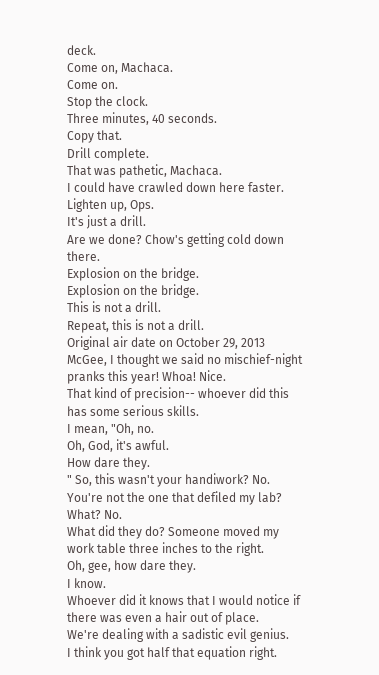deck.
Come on, Machaca.
Come on.
Stop the clock.
Three minutes, 40 seconds.
Copy that.
Drill complete.
That was pathetic, Machaca.
I could have crawled down here faster.
Lighten up, Ops.
It's just a drill.
Are we done? Chow's getting cold down there.
Explosion on the bridge.
Explosion on the bridge.
This is not a drill.
Repeat, this is not a drill.
Original air date on October 29, 2013 McGee, I thought we said no mischief-night pranks this year! Whoa! Nice.
That kind of precision-- whoever did this has some serious skills.
I mean, "Oh, no.
Oh, God, it's awful.
How dare they.
" So, this wasn't your handiwork? No.
You're not the one that defiled my lab? What? No.
What did they do? Someone moved my work table three inches to the right.
Oh, gee, how dare they.
I know.
Whoever did it knows that I would notice if there was even a hair out of place.
We're dealing with a sadistic evil genius.
I think you got half that equation right.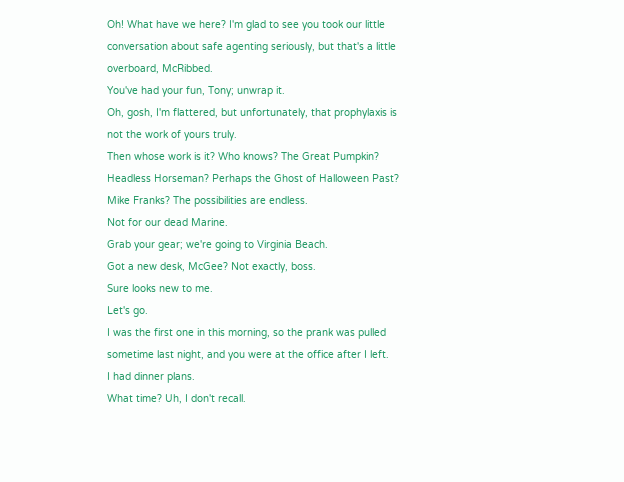Oh! What have we here? I'm glad to see you took our little conversation about safe agenting seriously, but that's a little overboard, McRibbed.
You've had your fun, Tony; unwrap it.
Oh, gosh, I'm flattered, but unfortunately, that prophylaxis is not the work of yours truly.
Then whose work is it? Who knows? The Great Pumpkin? Headless Horseman? Perhaps the Ghost of Halloween Past? Mike Franks? The possibilities are endless.
Not for our dead Marine.
Grab your gear; we're going to Virginia Beach.
Got a new desk, McGee? Not exactly, boss.
Sure looks new to me.
Let's go.
I was the first one in this morning, so the prank was pulled sometime last night, and you were at the office after I left.
I had dinner plans.
What time? Uh, I don't recall.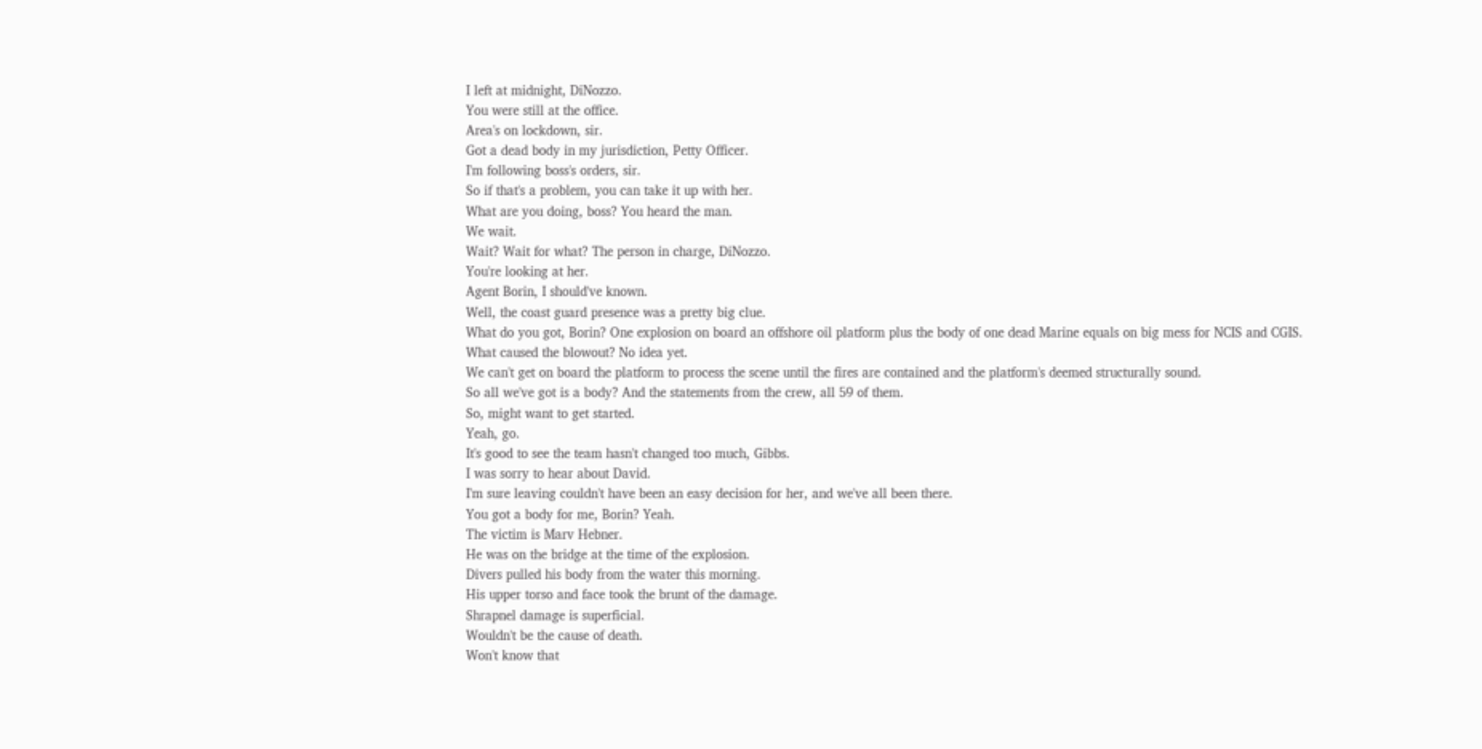I left at midnight, DiNozzo.
You were still at the office.
Area's on lockdown, sir.
Got a dead body in my jurisdiction, Petty Officer.
I'm following boss's orders, sir.
So if that's a problem, you can take it up with her.
What are you doing, boss? You heard the man.
We wait.
Wait? Wait for what? The person in charge, DiNozzo.
You're looking at her.
Agent Borin, I should've known.
Well, the coast guard presence was a pretty big clue.
What do you got, Borin? One explosion on board an offshore oil platform plus the body of one dead Marine equals on big mess for NCIS and CGIS.
What caused the blowout? No idea yet.
We can't get on board the platform to process the scene until the fires are contained and the platform's deemed structurally sound.
So all we've got is a body? And the statements from the crew, all 59 of them.
So, might want to get started.
Yeah, go.
It's good to see the team hasn't changed too much, Gibbs.
I was sorry to hear about David.
I'm sure leaving couldn't have been an easy decision for her, and we've all been there.
You got a body for me, Borin? Yeah.
The victim is Marv Hebner.
He was on the bridge at the time of the explosion.
Divers pulled his body from the water this morning.
His upper torso and face took the brunt of the damage.
Shrapnel damage is superficial.
Wouldn't be the cause of death.
Won't know that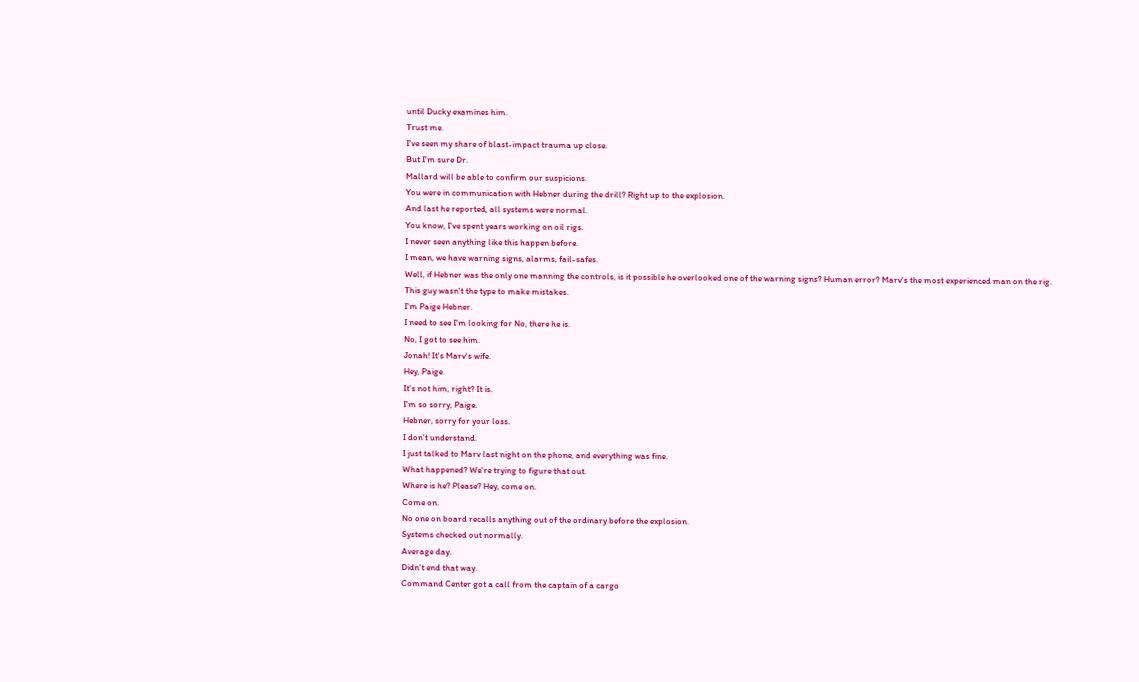until Ducky examines him.
Trust me.
I've seen my share of blast-impact trauma up close.
But I'm sure Dr.
Mallard will be able to confirm our suspicions.
You were in communication with Hebner during the drill? Right up to the explosion.
And last he reported, all systems were normal.
You know, I've spent years working on oil rigs.
I never seen anything like this happen before.
I mean, we have warning signs, alarms, fail-safes.
Well, if Hebner was the only one manning the controls, is it possible he overlooked one of the warning signs? Human error? Marv's the most experienced man on the rig.
This guy wasn't the type to make mistakes.
I'm Paige Hebner.
I need to see I'm looking for No, there he is.
No, I got to see him.
Jonah! It's Marv's wife.
Hey, Paige.
It's not him, right? It is.
I'm so sorry, Paige.
Hebner, sorry for your loss.
I don't understand.
I just talked to Marv last night on the phone, and everything was fine.
What happened? We're trying to figure that out.
Where is he? Please? Hey, come on.
Come on.
No one on board recalls anything out of the ordinary before the explosion.
Systems checked out normally.
Average day.
Didn't end that way.
Command Center got a call from the captain of a cargo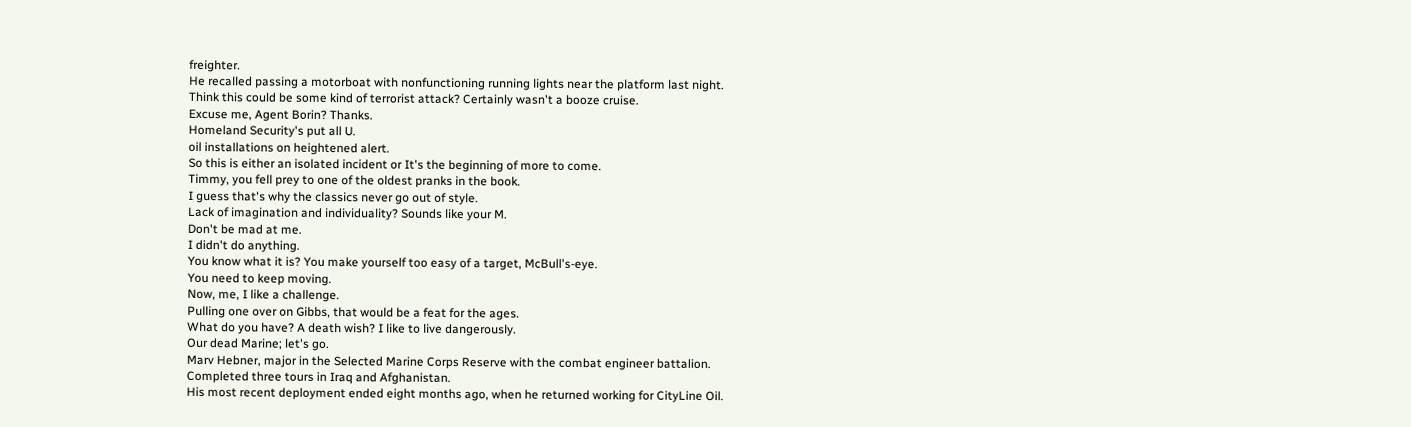freighter.
He recalled passing a motorboat with nonfunctioning running lights near the platform last night.
Think this could be some kind of terrorist attack? Certainly wasn't a booze cruise.
Excuse me, Agent Borin? Thanks.
Homeland Security's put all U.
oil installations on heightened alert.
So this is either an isolated incident or It's the beginning of more to come.
Timmy, you fell prey to one of the oldest pranks in the book.
I guess that's why the classics never go out of style.
Lack of imagination and individuality? Sounds like your M.
Don't be mad at me.
I didn't do anything.
You know what it is? You make yourself too easy of a target, McBull's-eye.
You need to keep moving.
Now, me, I like a challenge.
Pulling one over on Gibbs, that would be a feat for the ages.
What do you have? A death wish? I like to live dangerously.
Our dead Marine; let's go.
Marv Hebner, major in the Selected Marine Corps Reserve with the combat engineer battalion.
Completed three tours in Iraq and Afghanistan.
His most recent deployment ended eight months ago, when he returned working for CityLine Oil.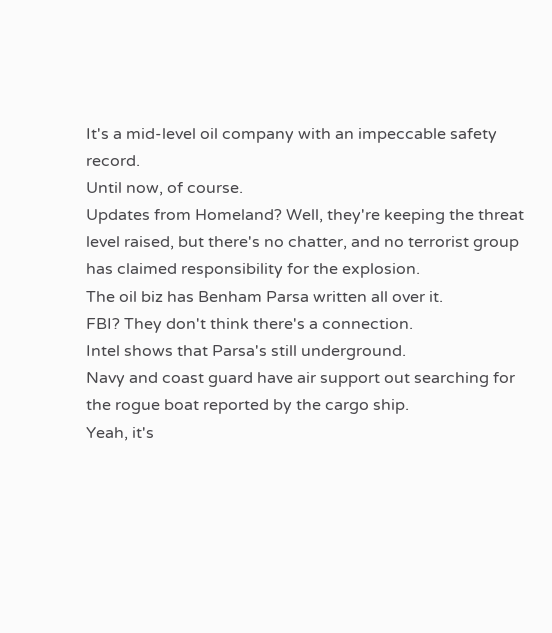It's a mid-level oil company with an impeccable safety record.
Until now, of course.
Updates from Homeland? Well, they're keeping the threat level raised, but there's no chatter, and no terrorist group has claimed responsibility for the explosion.
The oil biz has Benham Parsa written all over it.
FBI? They don't think there's a connection.
Intel shows that Parsa's still underground.
Navy and coast guard have air support out searching for the rogue boat reported by the cargo ship.
Yeah, it's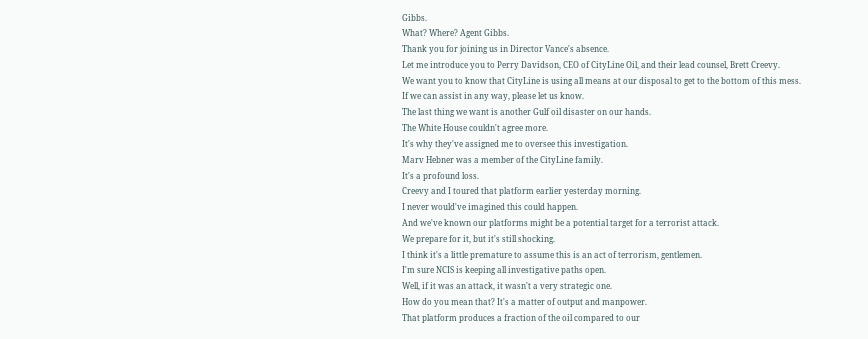Gibbs.
What? Where? Agent Gibbs.
Thank you for joining us in Director Vance's absence.
Let me introduce you to Perry Davidson, CEO of CityLine Oil, and their lead counsel, Brett Creevy.
We want you to know that CityLine is using all means at our disposal to get to the bottom of this mess.
If we can assist in any way, please let us know.
The last thing we want is another Gulf oil disaster on our hands.
The White House couldn't agree more.
It's why they've assigned me to oversee this investigation.
Marv Hebner was a member of the CityLine family.
It's a profound loss.
Creevy and I toured that platform earlier yesterday morning.
I never would've imagined this could happen.
And we've known our platforms might be a potential target for a terrorist attack.
We prepare for it, but it's still shocking.
I think it's a little premature to assume this is an act of terrorism, gentlemen.
I'm sure NCIS is keeping all investigative paths open.
Well, if it was an attack, it wasn't a very strategic one.
How do you mean that? It's a matter of output and manpower.
That platform produces a fraction of the oil compared to our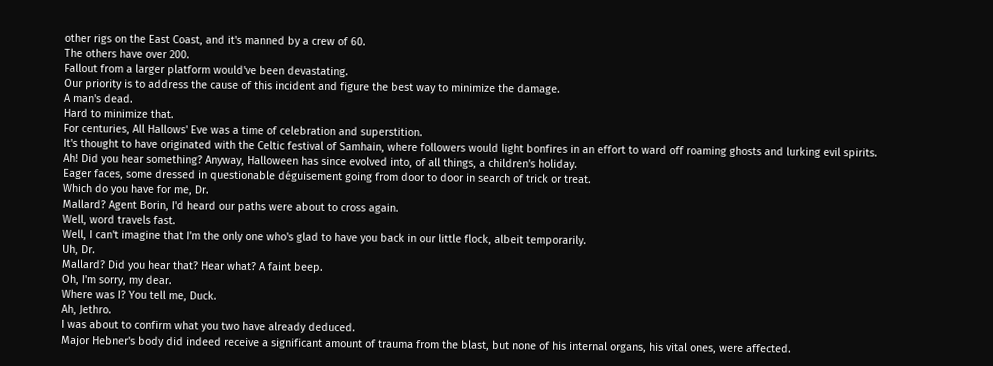other rigs on the East Coast, and it's manned by a crew of 60.
The others have over 200.
Fallout from a larger platform would've been devastating.
Our priority is to address the cause of this incident and figure the best way to minimize the damage.
A man's dead.
Hard to minimize that.
For centuries, All Hallows' Eve was a time of celebration and superstition.
It's thought to have originated with the Celtic festival of Samhain, where followers would light bonfires in an effort to ward off roaming ghosts and lurking evil spirits.
Ah! Did you hear something? Anyway, Halloween has since evolved into, of all things, a children's holiday.
Eager faces, some dressed in questionable déguisement going from door to door in search of trick or treat.
Which do you have for me, Dr.
Mallard? Agent Borin, I'd heard our paths were about to cross again.
Well, word travels fast.
Well, I can't imagine that I'm the only one who's glad to have you back in our little flock, albeit temporarily.
Uh, Dr.
Mallard? Did you hear that? Hear what? A faint beep.
Oh, I'm sorry, my dear.
Where was I? You tell me, Duck.
Ah, Jethro.
I was about to confirm what you two have already deduced.
Major Hebner's body did indeed receive a significant amount of trauma from the blast, but none of his internal organs, his vital ones, were affected.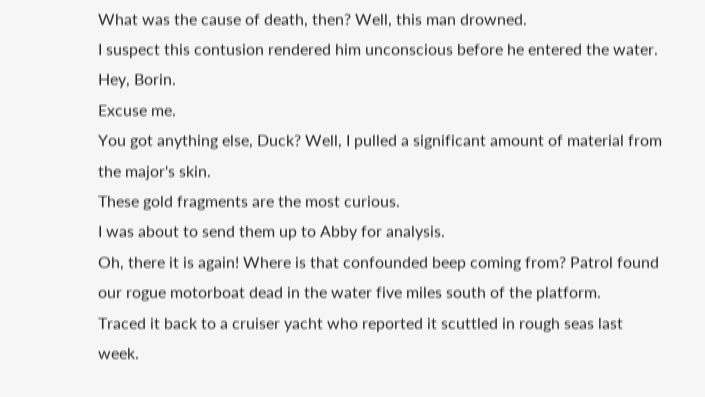What was the cause of death, then? Well, this man drowned.
I suspect this contusion rendered him unconscious before he entered the water.
Hey, Borin.
Excuse me.
You got anything else, Duck? Well, I pulled a significant amount of material from the major's skin.
These gold fragments are the most curious.
I was about to send them up to Abby for analysis.
Oh, there it is again! Where is that confounded beep coming from? Patrol found our rogue motorboat dead in the water five miles south of the platform.
Traced it back to a cruiser yacht who reported it scuttled in rough seas last week.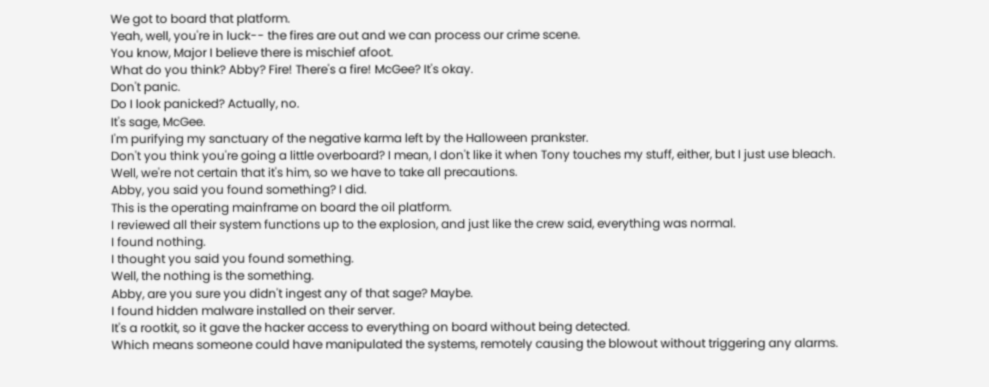We got to board that platform.
Yeah, well, you're in luck-- the fires are out and we can process our crime scene.
You know, Major I believe there is mischief afoot.
What do you think? Abby? Fire! There's a fire! McGee? It's okay.
Don't panic.
Do I look panicked? Actually, no.
It's sage, McGee.
I'm purifying my sanctuary of the negative karma left by the Halloween prankster.
Don't you think you're going a little overboard? I mean, I don't like it when Tony touches my stuff, either, but I just use bleach.
Well, we're not certain that it's him, so we have to take all precautions.
Abby, you said you found something? I did.
This is the operating mainframe on board the oil platform.
I reviewed all their system functions up to the explosion, and just like the crew said, everything was normal.
I found nothing.
I thought you said you found something.
Well, the nothing is the something.
Abby, are you sure you didn't ingest any of that sage? Maybe.
I found hidden malware installed on their server.
It's a rootkit, so it gave the hacker access to everything on board without being detected.
Which means someone could have manipulated the systems, remotely causing the blowout without triggering any alarms.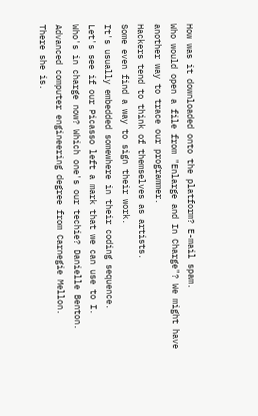How was it downloaded onto the platform? E-mail spam.
Who would open a file from "Enlarge and In Charge"? We might have another way to trace our programmer.
Hackers tend to think of themselves as artists.
Some even find a way to sign their work.
It's usually embedded somewhere in their coding sequence.
Let's see if our Picasso left a mark that we can use to I.
Who's in charge now? Which one's our techie? Danielle Benton.
Advanced computer engineering degree from Carnegie Mellon.
There she is.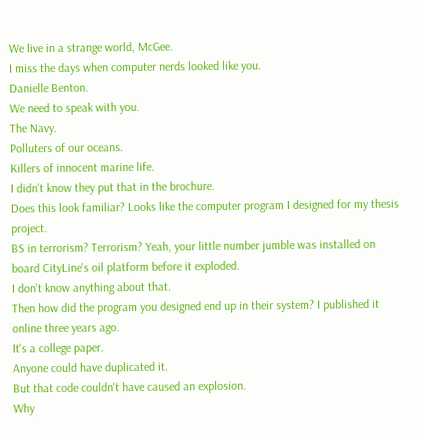We live in a strange world, McGee.
I miss the days when computer nerds looked like you.
Danielle Benton.
We need to speak with you.
The Navy.
Polluters of our oceans.
Killers of innocent marine life.
I didn't know they put that in the brochure.
Does this look familiar? Looks like the computer program I designed for my thesis project.
BS in terrorism? Terrorism? Yeah, your little number jumble was installed on board CityLine's oil platform before it exploded.
I don't know anything about that.
Then how did the program you designed end up in their system? I published it online three years ago.
It's a college paper.
Anyone could have duplicated it.
But that code couldn't have caused an explosion.
Why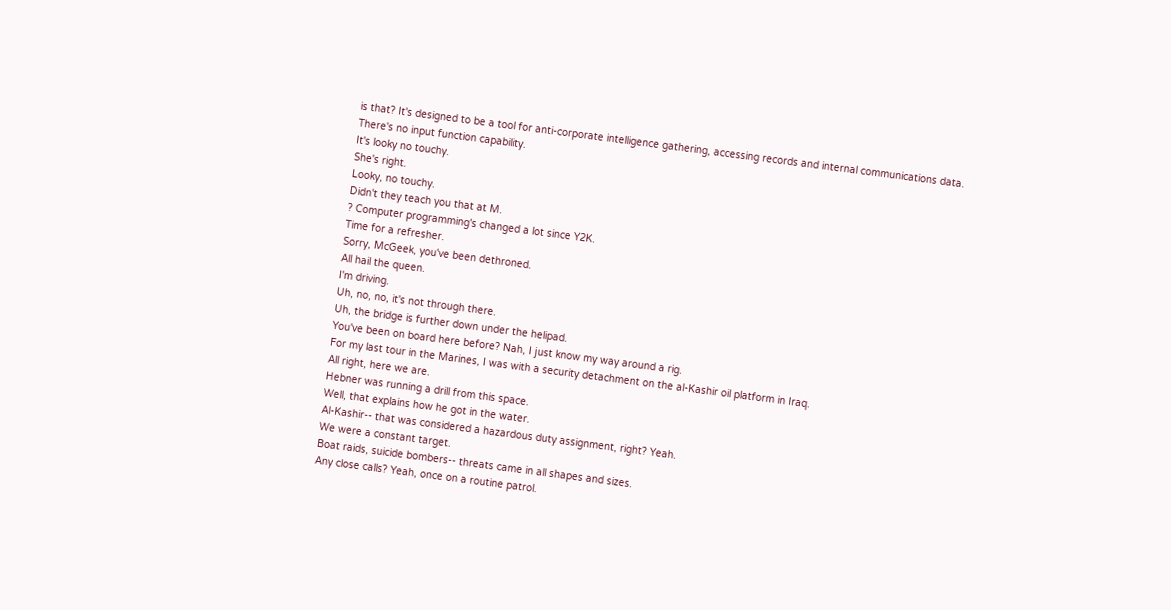is that? It's designed to be a tool for anti-corporate intelligence gathering, accessing records and internal communications data.
There's no input function capability.
It's looky no touchy.
She's right.
Looky, no touchy.
Didn't they teach you that at M.
? Computer programming's changed a lot since Y2K.
Time for a refresher.
Sorry, McGeek, you've been dethroned.
All hail the queen.
I'm driving.
Uh, no, no, it's not through there.
Uh, the bridge is further down under the helipad.
You've been on board here before? Nah, I just know my way around a rig.
For my last tour in the Marines, I was with a security detachment on the al-Kashir oil platform in Iraq.
All right, here we are.
Hebner was running a drill from this space.
Well, that explains how he got in the water.
Al-Kashir-- that was considered a hazardous duty assignment, right? Yeah.
We were a constant target.
Boat raids, suicide bombers-- threats came in all shapes and sizes.
Any close calls? Yeah, once on a routine patrol.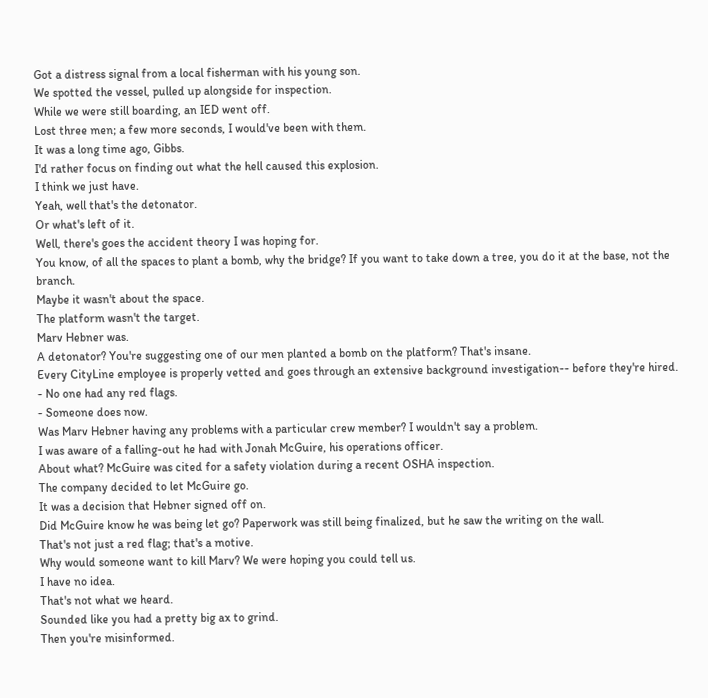Got a distress signal from a local fisherman with his young son.
We spotted the vessel, pulled up alongside for inspection.
While we were still boarding, an IED went off.
Lost three men; a few more seconds, I would've been with them.
It was a long time ago, Gibbs.
I'd rather focus on finding out what the hell caused this explosion.
I think we just have.
Yeah, well that's the detonator.
Or what's left of it.
Well, there's goes the accident theory I was hoping for.
You know, of all the spaces to plant a bomb, why the bridge? If you want to take down a tree, you do it at the base, not the branch.
Maybe it wasn't about the space.
The platform wasn't the target.
Marv Hebner was.
A detonator? You're suggesting one of our men planted a bomb on the platform? That's insane.
Every CityLine employee is properly vetted and goes through an extensive background investigation-- before they're hired.
- No one had any red flags.
- Someone does now.
Was Marv Hebner having any problems with a particular crew member? I wouldn't say a problem.
I was aware of a falling-out he had with Jonah McGuire, his operations officer.
About what? McGuire was cited for a safety violation during a recent OSHA inspection.
The company decided to let McGuire go.
It was a decision that Hebner signed off on.
Did McGuire know he was being let go? Paperwork was still being finalized, but he saw the writing on the wall.
That's not just a red flag; that's a motive.
Why would someone want to kill Marv? We were hoping you could tell us.
I have no idea.
That's not what we heard.
Sounded like you had a pretty big ax to grind.
Then you're misinformed.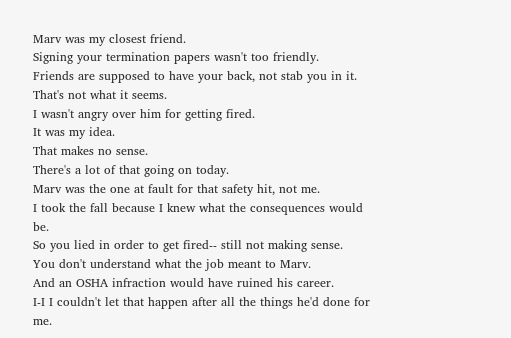Marv was my closest friend.
Signing your termination papers wasn't too friendly.
Friends are supposed to have your back, not stab you in it.
That's not what it seems.
I wasn't angry over him for getting fired.
It was my idea.
That makes no sense.
There's a lot of that going on today.
Marv was the one at fault for that safety hit, not me.
I took the fall because I knew what the consequences would be.
So you lied in order to get fired-- still not making sense.
You don't understand what the job meant to Marv.
And an OSHA infraction would have ruined his career.
I-I I couldn't let that happen after all the things he'd done for me.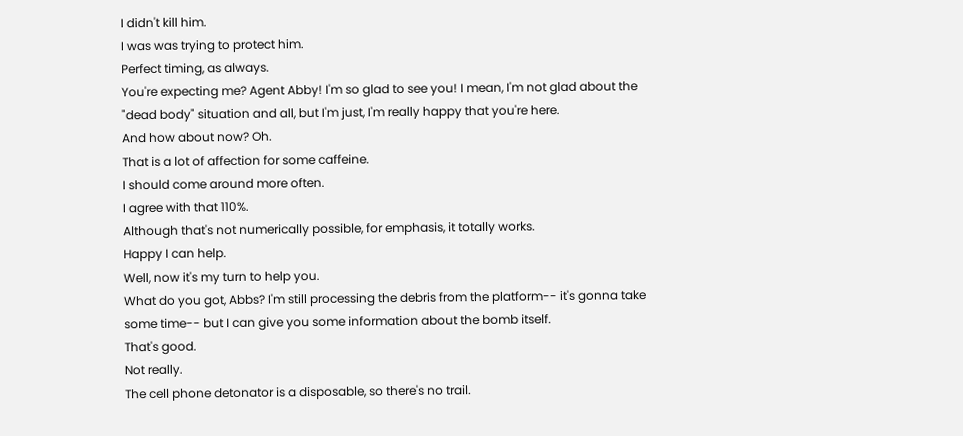I didn't kill him.
I was was trying to protect him.
Perfect timing, as always.
You're expecting me? Agent Abby! I'm so glad to see you! I mean, I'm not glad about the "dead body" situation and all, but I'm just, I'm really happy that you're here.
And how about now? Oh.
That is a lot of affection for some caffeine.
I should come around more often.
I agree with that 110%.
Although that's not numerically possible, for emphasis, it totally works.
Happy I can help.
Well, now it's my turn to help you.
What do you got, Abbs? I'm still processing the debris from the platform-- it's gonna take some time-- but I can give you some information about the bomb itself.
That's good.
Not really.
The cell phone detonator is a disposable, so there's no trail.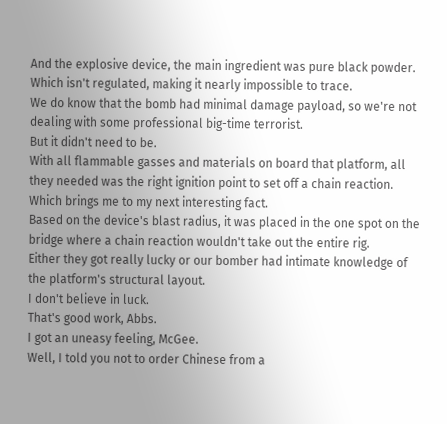And the explosive device, the main ingredient was pure black powder.
Which isn't regulated, making it nearly impossible to trace.
We do know that the bomb had minimal damage payload, so we're not dealing with some professional big-time terrorist.
But it didn't need to be.
With all flammable gasses and materials on board that platform, all they needed was the right ignition point to set off a chain reaction.
Which brings me to my next interesting fact.
Based on the device's blast radius, it was placed in the one spot on the bridge where a chain reaction wouldn't take out the entire rig.
Either they got really lucky or our bomber had intimate knowledge of the platform's structural layout.
I don't believe in luck.
That's good work, Abbs.
I got an uneasy feeling, McGee.
Well, I told you not to order Chinese from a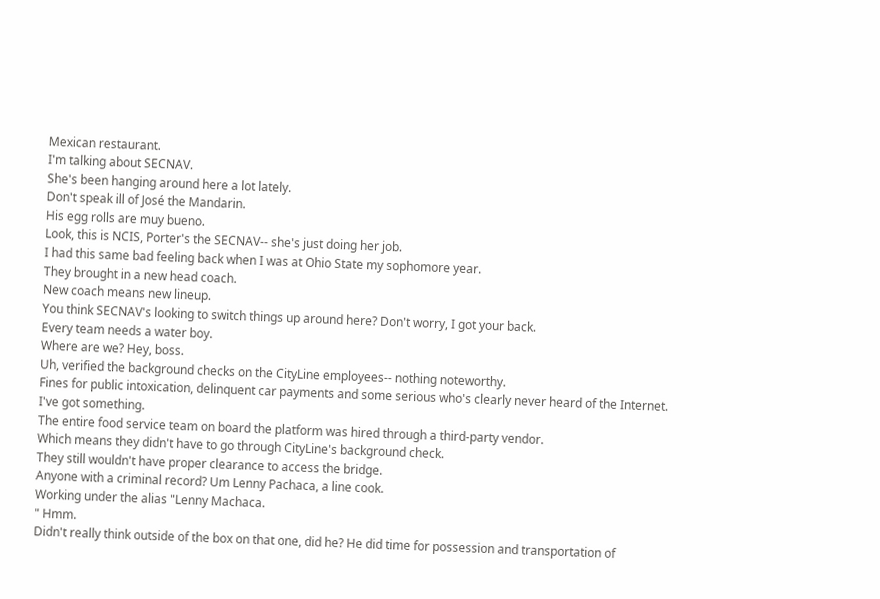Mexican restaurant.
I'm talking about SECNAV.
She's been hanging around here a lot lately.
Don't speak ill of José the Mandarin.
His egg rolls are muy bueno.
Look, this is NCIS, Porter's the SECNAV-- she's just doing her job.
I had this same bad feeling back when I was at Ohio State my sophomore year.
They brought in a new head coach.
New coach means new lineup.
You think SECNAV's looking to switch things up around here? Don't worry, I got your back.
Every team needs a water boy.
Where are we? Hey, boss.
Uh, verified the background checks on the CityLine employees-- nothing noteworthy.
Fines for public intoxication, delinquent car payments and some serious who's clearly never heard of the Internet.
I've got something.
The entire food service team on board the platform was hired through a third-party vendor.
Which means they didn't have to go through CityLine's background check.
They still wouldn't have proper clearance to access the bridge.
Anyone with a criminal record? Um Lenny Pachaca, a line cook.
Working under the alias "Lenny Machaca.
" Hmm.
Didn't really think outside of the box on that one, did he? He did time for possession and transportation of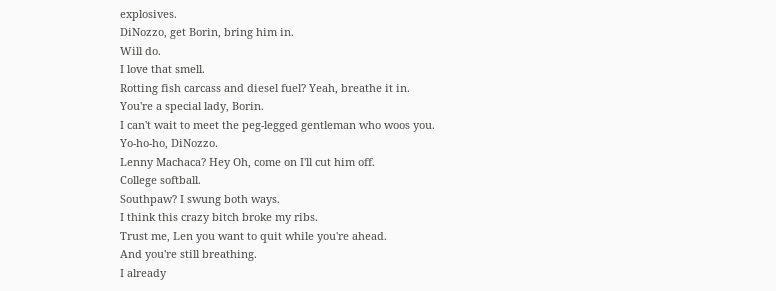explosives.
DiNozzo, get Borin, bring him in.
Will do.
I love that smell.
Rotting fish carcass and diesel fuel? Yeah, breathe it in.
You're a special lady, Borin.
I can't wait to meet the peg-legged gentleman who woos you.
Yo-ho-ho, DiNozzo.
Lenny Machaca? Hey Oh, come on I'll cut him off.
College softball.
Southpaw? I swung both ways.
I think this crazy bitch broke my ribs.
Trust me, Len you want to quit while you're ahead.
And you're still breathing.
I already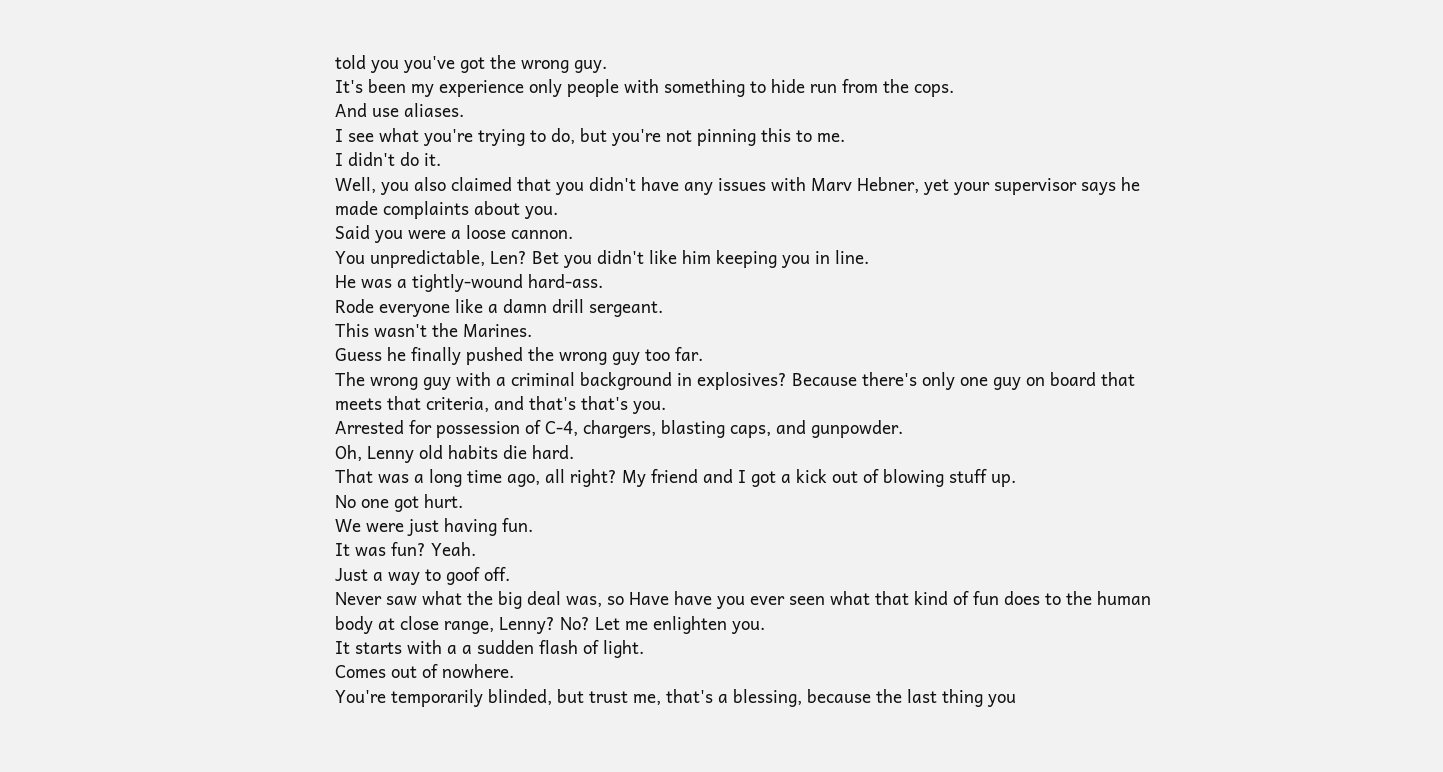told you you've got the wrong guy.
It's been my experience only people with something to hide run from the cops.
And use aliases.
I see what you're trying to do, but you're not pinning this to me.
I didn't do it.
Well, you also claimed that you didn't have any issues with Marv Hebner, yet your supervisor says he made complaints about you.
Said you were a loose cannon.
You unpredictable, Len? Bet you didn't like him keeping you in line.
He was a tightly-wound hard-ass.
Rode everyone like a damn drill sergeant.
This wasn't the Marines.
Guess he finally pushed the wrong guy too far.
The wrong guy with a criminal background in explosives? Because there's only one guy on board that meets that criteria, and that's that's you.
Arrested for possession of C-4, chargers, blasting caps, and gunpowder.
Oh, Lenny old habits die hard.
That was a long time ago, all right? My friend and I got a kick out of blowing stuff up.
No one got hurt.
We were just having fun.
It was fun? Yeah.
Just a way to goof off.
Never saw what the big deal was, so Have have you ever seen what that kind of fun does to the human body at close range, Lenny? No? Let me enlighten you.
It starts with a a sudden flash of light.
Comes out of nowhere.
You're temporarily blinded, but trust me, that's a blessing, because the last thing you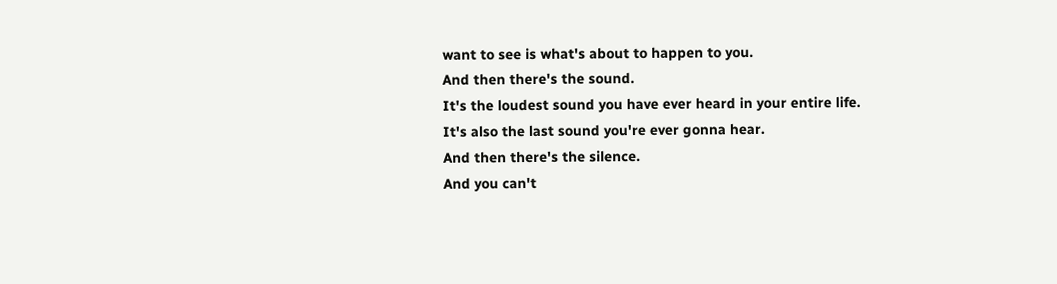want to see is what's about to happen to you.
And then there's the sound.
It's the loudest sound you have ever heard in your entire life.
It's also the last sound you're ever gonna hear.
And then there's the silence.
And you can't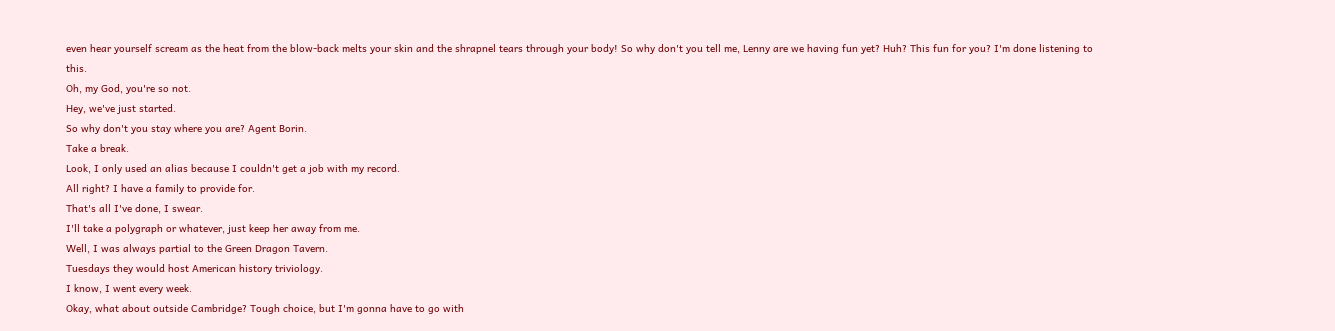even hear yourself scream as the heat from the blow-back melts your skin and the shrapnel tears through your body! So why don't you tell me, Lenny are we having fun yet? Huh? This fun for you? I'm done listening to this.
Oh, my God, you're so not.
Hey, we've just started.
So why don't you stay where you are? Agent Borin.
Take a break.
Look, I only used an alias because I couldn't get a job with my record.
All right? I have a family to provide for.
That's all I've done, I swear.
I'll take a polygraph or whatever, just keep her away from me.
Well, I was always partial to the Green Dragon Tavern.
Tuesdays they would host American history triviology.
I know, I went every week.
Okay, what about outside Cambridge? Tough choice, but I'm gonna have to go with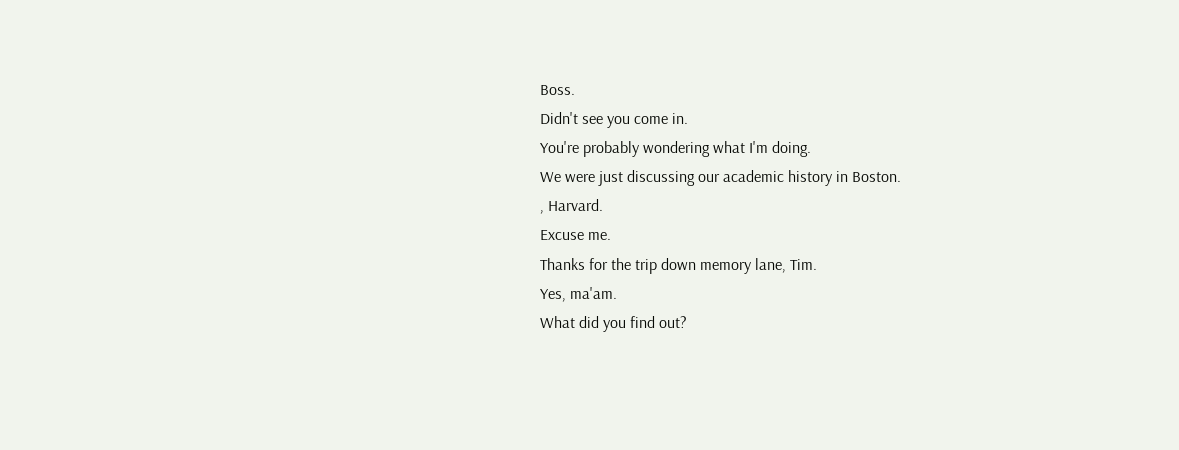Boss.
Didn't see you come in.
You're probably wondering what I'm doing.
We were just discussing our academic history in Boston.
, Harvard.
Excuse me.
Thanks for the trip down memory lane, Tim.
Yes, ma'am.
What did you find out?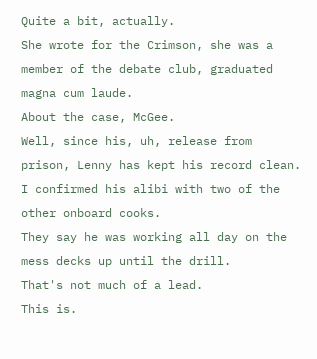Quite a bit, actually.
She wrote for the Crimson, she was a member of the debate club, graduated magna cum laude.
About the case, McGee.
Well, since his, uh, release from prison, Lenny has kept his record clean.
I confirmed his alibi with two of the other onboard cooks.
They say he was working all day on the mess decks up until the drill.
That's not much of a lead.
This is.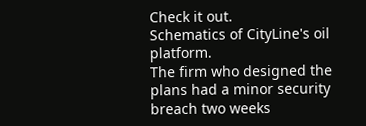Check it out.
Schematics of CityLine's oil platform.
The firm who designed the plans had a minor security breach two weeks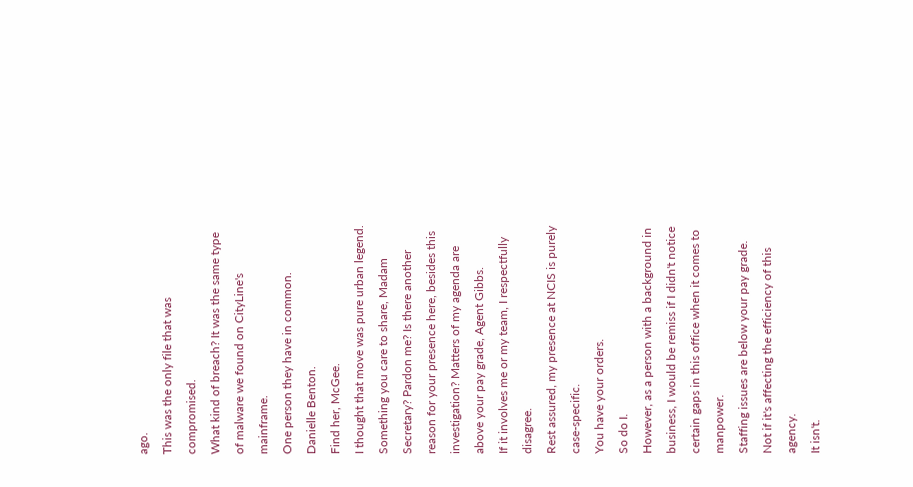ago.
This was the only file that was compromised.
What kind of breach? It was the same type of malware we found on CityLine's mainframe.
One person they have in common.
Danielle Benton.
Find her, McGee.
I thought that move was pure urban legend.
Something you care to share, Madam Secretary? Pardon me? Is there another reason for your presence here, besides this investigation? Matters of my agenda are above your pay grade, Agent Gibbs.
If it involves me or my team, I respectfully disagree.
Rest assured, my presence at NCIS is purely case-specific.
You have your orders.
So do I.
However, as a person with a background in business, I would be remiss if I didn't notice certain gaps in this office when it comes to manpower.
Staffing issues are below your pay grade.
Not if it's affecting the efficiency of this agency.
It isn't.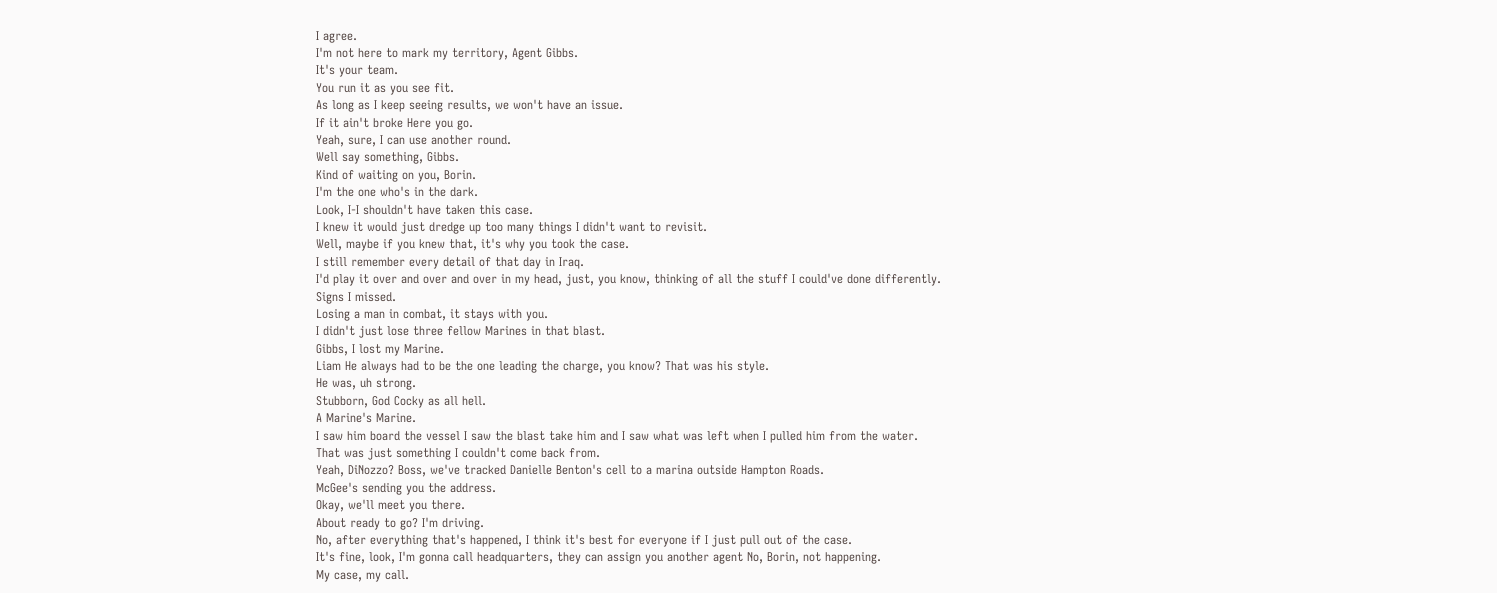I agree.
I'm not here to mark my territory, Agent Gibbs.
It's your team.
You run it as you see fit.
As long as I keep seeing results, we won't have an issue.
If it ain't broke Here you go.
Yeah, sure, I can use another round.
Well say something, Gibbs.
Kind of waiting on you, Borin.
I'm the one who's in the dark.
Look, I-I shouldn't have taken this case.
I knew it would just dredge up too many things I didn't want to revisit.
Well, maybe if you knew that, it's why you took the case.
I still remember every detail of that day in Iraq.
I'd play it over and over and over in my head, just, you know, thinking of all the stuff I could've done differently.
Signs I missed.
Losing a man in combat, it stays with you.
I didn't just lose three fellow Marines in that blast.
Gibbs, I lost my Marine.
Liam He always had to be the one leading the charge, you know? That was his style.
He was, uh strong.
Stubborn, God Cocky as all hell.
A Marine's Marine.
I saw him board the vessel I saw the blast take him and I saw what was left when I pulled him from the water.
That was just something I couldn't come back from.
Yeah, DiNozzo? Boss, we've tracked Danielle Benton's cell to a marina outside Hampton Roads.
McGee's sending you the address.
Okay, we'll meet you there.
About ready to go? I'm driving.
No, after everything that's happened, I think it's best for everyone if I just pull out of the case.
It's fine, look, I'm gonna call headquarters, they can assign you another agent No, Borin, not happening.
My case, my call.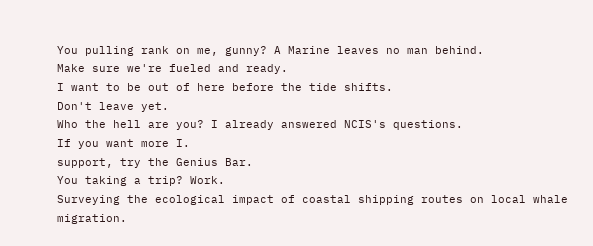You pulling rank on me, gunny? A Marine leaves no man behind.
Make sure we're fueled and ready.
I want to be out of here before the tide shifts.
Don't leave yet.
Who the hell are you? I already answered NCIS's questions.
If you want more I.
support, try the Genius Bar.
You taking a trip? Work.
Surveying the ecological impact of coastal shipping routes on local whale migration.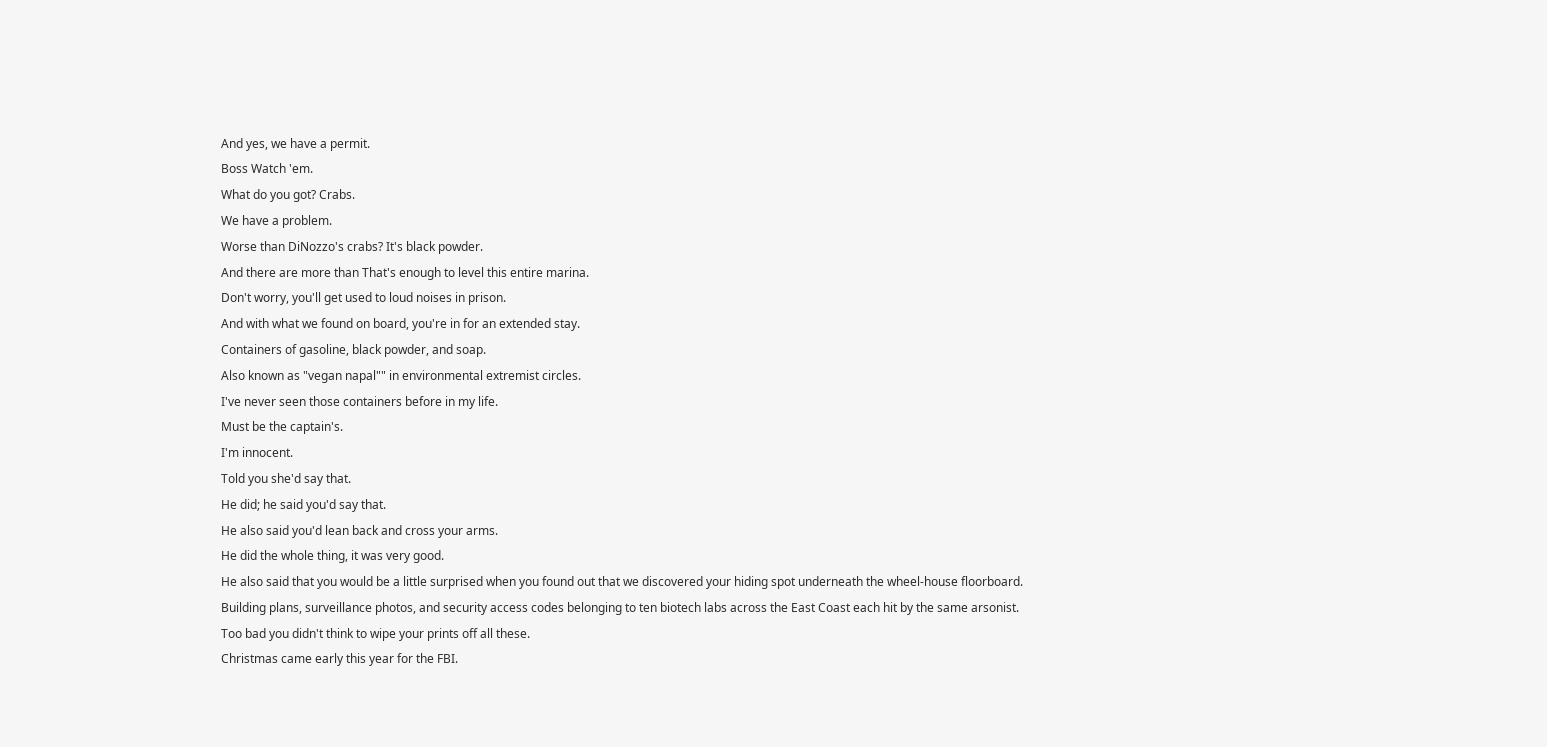And yes, we have a permit.
Boss Watch 'em.
What do you got? Crabs.
We have a problem.
Worse than DiNozzo's crabs? It's black powder.
And there are more than That's enough to level this entire marina.
Don't worry, you'll get used to loud noises in prison.
And with what we found on board, you're in for an extended stay.
Containers of gasoline, black powder, and soap.
Also known as "vegan napal"" in environmental extremist circles.
I've never seen those containers before in my life.
Must be the captain's.
I'm innocent.
Told you she'd say that.
He did; he said you'd say that.
He also said you'd lean back and cross your arms.
He did the whole thing, it was very good.
He also said that you would be a little surprised when you found out that we discovered your hiding spot underneath the wheel-house floorboard.
Building plans, surveillance photos, and security access codes belonging to ten biotech labs across the East Coast each hit by the same arsonist.
Too bad you didn't think to wipe your prints off all these.
Christmas came early this year for the FBI.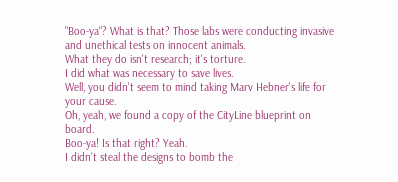"Boo-ya"? What is that? Those labs were conducting invasive and unethical tests on innocent animals.
What they do isn't research; it's torture.
I did what was necessary to save lives.
Well, you didn't seem to mind taking Marv Hebner's life for your cause.
Oh, yeah, we found a copy of the CityLine blueprint on board.
Boo-ya! Is that right? Yeah.
I didn't steal the designs to bomb the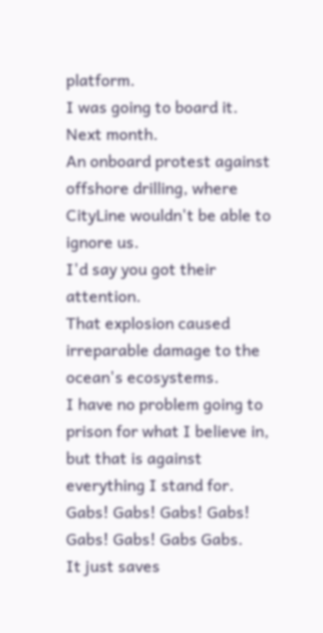platform.
I was going to board it.
Next month.
An onboard protest against offshore drilling, where CityLine wouldn't be able to ignore us.
I'd say you got their attention.
That explosion caused irreparable damage to the ocean's ecosystems.
I have no problem going to prison for what I believe in, but that is against everything I stand for.
Gabs! Gabs! Gabs! Gabs! Gabs! Gabs! Gabs Gabs.
It just saves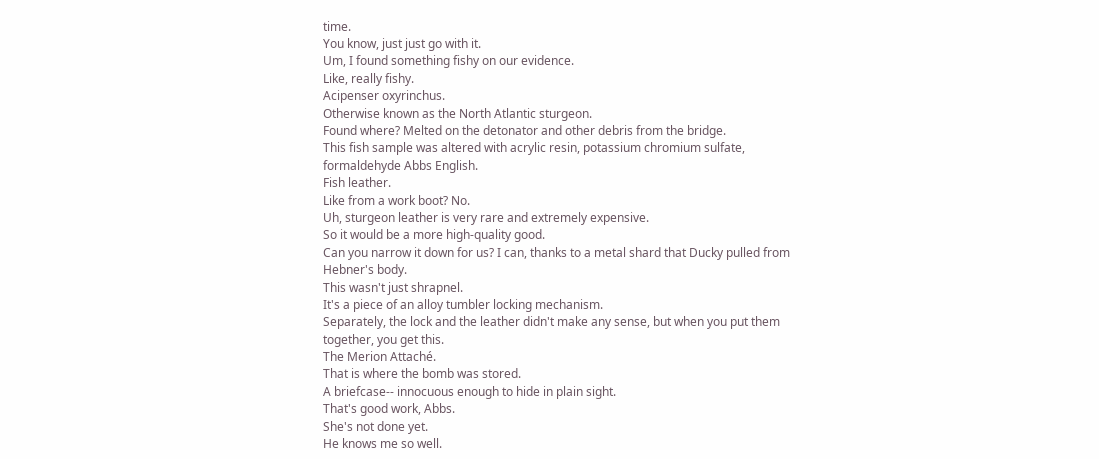time.
You know, just just go with it.
Um, I found something fishy on our evidence.
Like, really fishy.
Acipenser oxyrinchus.
Otherwise known as the North Atlantic sturgeon.
Found where? Melted on the detonator and other debris from the bridge.
This fish sample was altered with acrylic resin, potassium chromium sulfate, formaldehyde Abbs English.
Fish leather.
Like from a work boot? No.
Uh, sturgeon leather is very rare and extremely expensive.
So it would be a more high-quality good.
Can you narrow it down for us? I can, thanks to a metal shard that Ducky pulled from Hebner's body.
This wasn't just shrapnel.
It's a piece of an alloy tumbler locking mechanism.
Separately, the lock and the leather didn't make any sense, but when you put them together, you get this.
The Merion Attaché.
That is where the bomb was stored.
A briefcase-- innocuous enough to hide in plain sight.
That's good work, Abbs.
She's not done yet.
He knows me so well.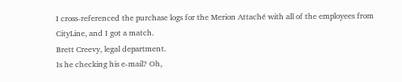I cross-referenced the purchase logs for the Merion Attaché with all of the employees from CityLine, and I got a match.
Brett Creevy, legal department.
Is he checking his e-mail? Oh,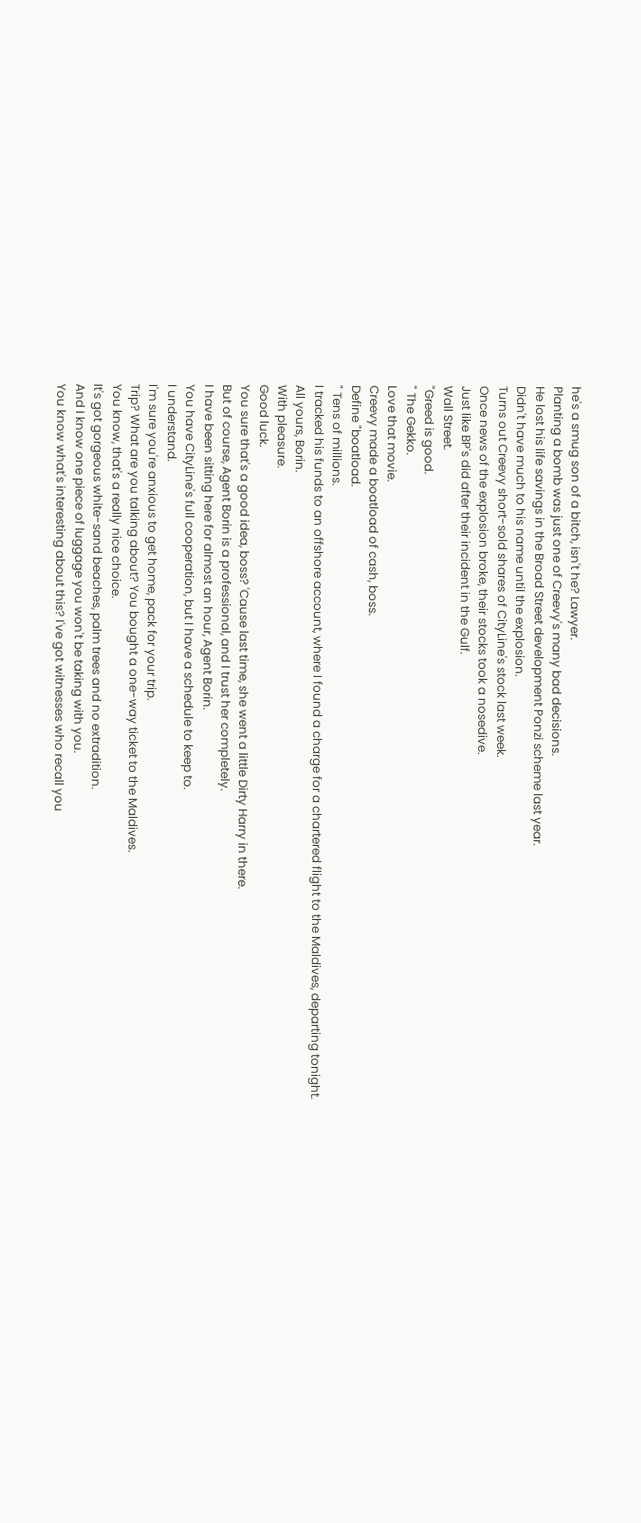he's a smug son of a bitch, isn't he? Lawyer.
Planting a bomb was just one of Creevy's many bad decisions.
He lost his life savings in the Broad Street development Ponzi scheme last year.
Didn't have much to his name until the explosion.
Turns out Creevy short-sold shares of CityLine's stock last week.
Once news of the explosion broke, their stocks took a nosedive.
Just like BP's did after their incident in the Gulf.
Wall Street.
"Greed is good.
" The Gekko.
Love that movie.
Creevy made a boatload of cash, boss.
Define "boatload.
" Tens of millions.
I tracked his funds to an offshore account, where I found a charge for a chartered flight to the Maldives, departing tonight.
All yours, Borin.
With pleasure.
Good luck.
You sure that's a good idea, boss? 'Cause last time, she went a little Dirty Harry in there.
But of course, Agent Borin is a professional, and I trust her completely.
I have been sitting here for almost an hour, Agent Borin.
You have CityLine's full cooperation, but I have a schedule to keep to.
I understand.
I'm sure you're anxious to get home, pack for your trip.
Trip? What are you talking about? You bought a one-way ticket to the Maldives.
You know, that's a really nice choice.
It's got gorgeous white-sand beaches, palm trees and no extradition.
And I know one piece of luggage you won't be taking with you.
You know what's interesting about this? I've got witnesses who recall you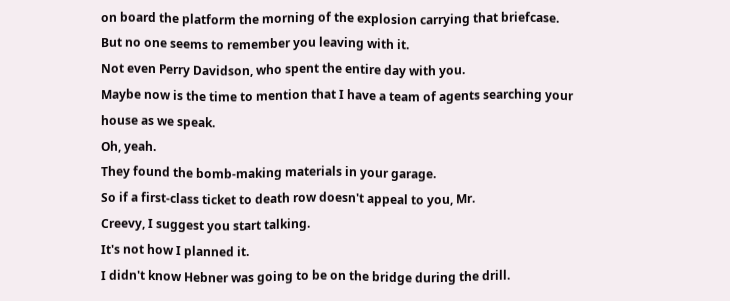on board the platform the morning of the explosion carrying that briefcase.
But no one seems to remember you leaving with it.
Not even Perry Davidson, who spent the entire day with you.
Maybe now is the time to mention that I have a team of agents searching your house as we speak.
Oh, yeah.
They found the bomb-making materials in your garage.
So if a first-class ticket to death row doesn't appeal to you, Mr.
Creevy, I suggest you start talking.
It's not how I planned it.
I didn't know Hebner was going to be on the bridge during the drill.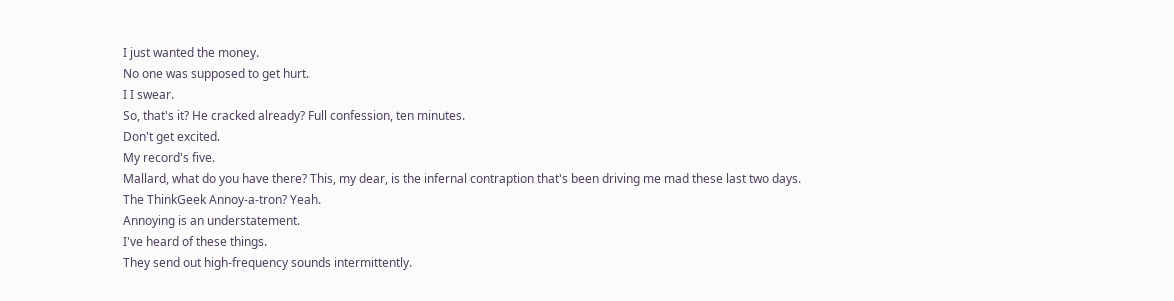I just wanted the money.
No one was supposed to get hurt.
I I swear.
So, that's it? He cracked already? Full confession, ten minutes.
Don't get excited.
My record's five.
Mallard, what do you have there? This, my dear, is the infernal contraption that's been driving me mad these last two days.
The ThinkGeek Annoy-a-tron? Yeah.
Annoying is an understatement.
I've heard of these things.
They send out high-frequency sounds intermittently.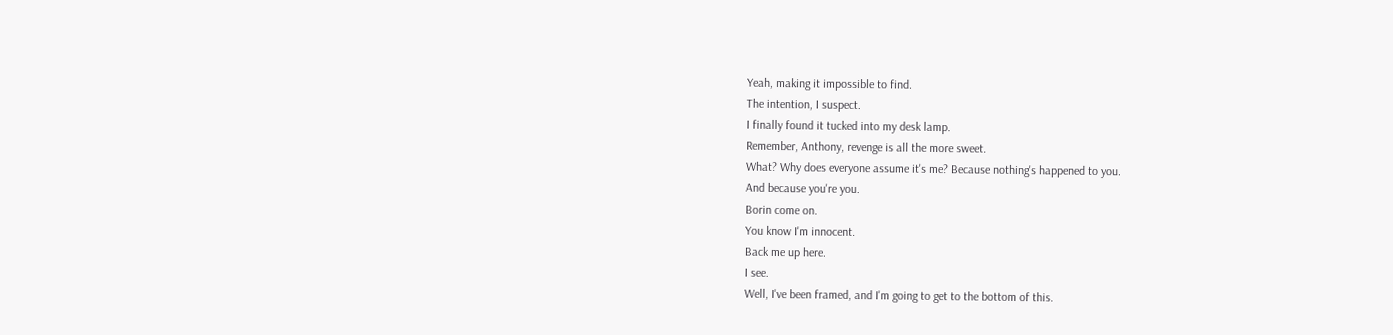Yeah, making it impossible to find.
The intention, I suspect.
I finally found it tucked into my desk lamp.
Remember, Anthony, revenge is all the more sweet.
What? Why does everyone assume it's me? Because nothing's happened to you.
And because you're you.
Borin come on.
You know I'm innocent.
Back me up here.
I see.
Well, I've been framed, and I'm going to get to the bottom of this.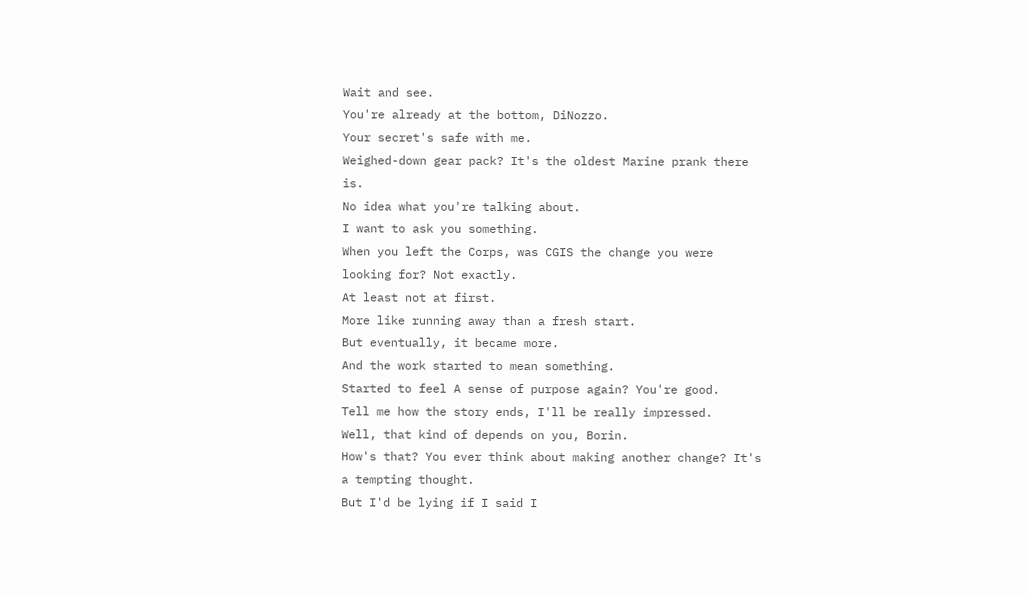Wait and see.
You're already at the bottom, DiNozzo.
Your secret's safe with me.
Weighed-down gear pack? It's the oldest Marine prank there is.
No idea what you're talking about.
I want to ask you something.
When you left the Corps, was CGIS the change you were looking for? Not exactly.
At least not at first.
More like running away than a fresh start.
But eventually, it became more.
And the work started to mean something.
Started to feel A sense of purpose again? You're good.
Tell me how the story ends, I'll be really impressed.
Well, that kind of depends on you, Borin.
How's that? You ever think about making another change? It's a tempting thought.
But I'd be lying if I said I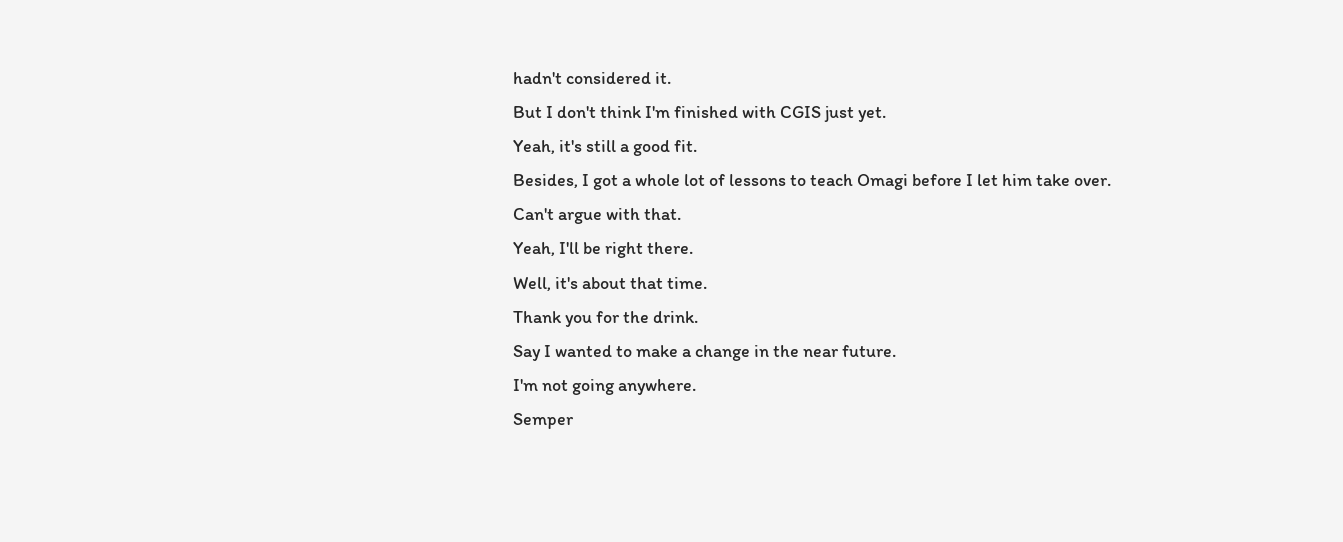hadn't considered it.
But I don't think I'm finished with CGIS just yet.
Yeah, it's still a good fit.
Besides, I got a whole lot of lessons to teach Omagi before I let him take over.
Can't argue with that.
Yeah, I'll be right there.
Well, it's about that time.
Thank you for the drink.
Say I wanted to make a change in the near future.
I'm not going anywhere.
Semper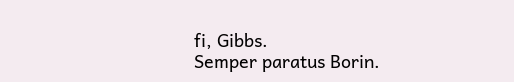fi, Gibbs.
Semper paratus Borin.